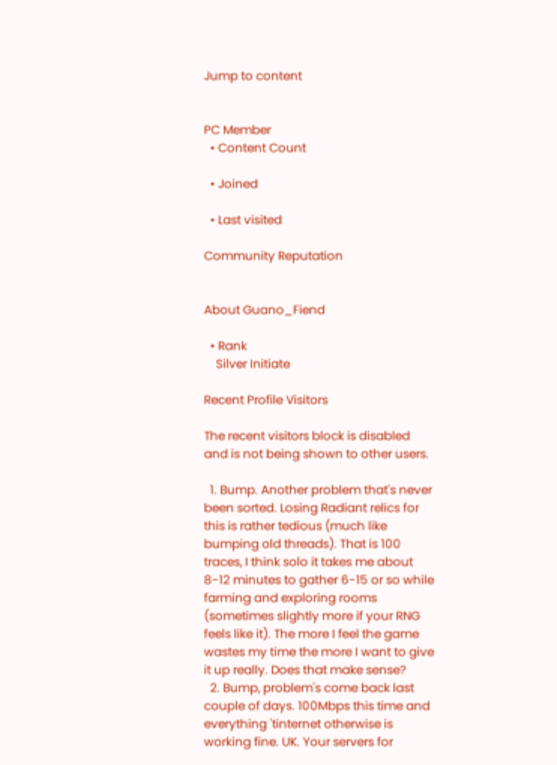Jump to content


PC Member
  • Content Count

  • Joined

  • Last visited

Community Reputation


About Guano_Fiend

  • Rank
    Silver Initiate

Recent Profile Visitors

The recent visitors block is disabled and is not being shown to other users.

  1. Bump. Another problem that's never been sorted. Losing Radiant relics for this is rather tedious (much like bumping old threads). That is 100 traces, I think solo it takes me about 8-12 minutes to gather 6-15 or so while farming and exploring rooms (sometimes slightly more if your RNG feels like it). The more I feel the game wastes my time the more I want to give it up really. Does that make sense?
  2. Bump, problem's come back last couple of days. 100Mbps this time and everything 'tinternet otherwise is working fine. UK. Your servers for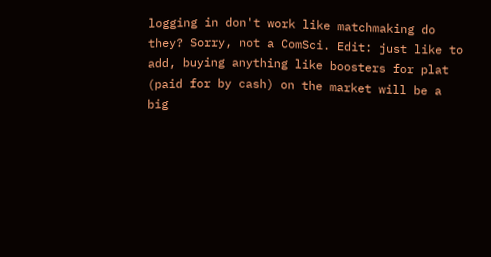logging in don't work like matchmaking do they? Sorry, not a ComSci. Edit: just like to add, buying anything like boosters for plat (paid for by cash) on the market will be a big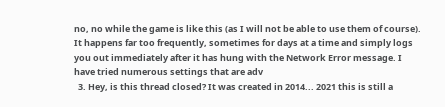no, no while the game is like this (as I will not be able to use them of course). It happens far too frequently, sometimes for days at a time and simply logs you out immediately after it has hung with the Network Error message. I have tried numerous settings that are adv
  3. Hey, is this thread closed? It was created in 2014... 2021 this is still a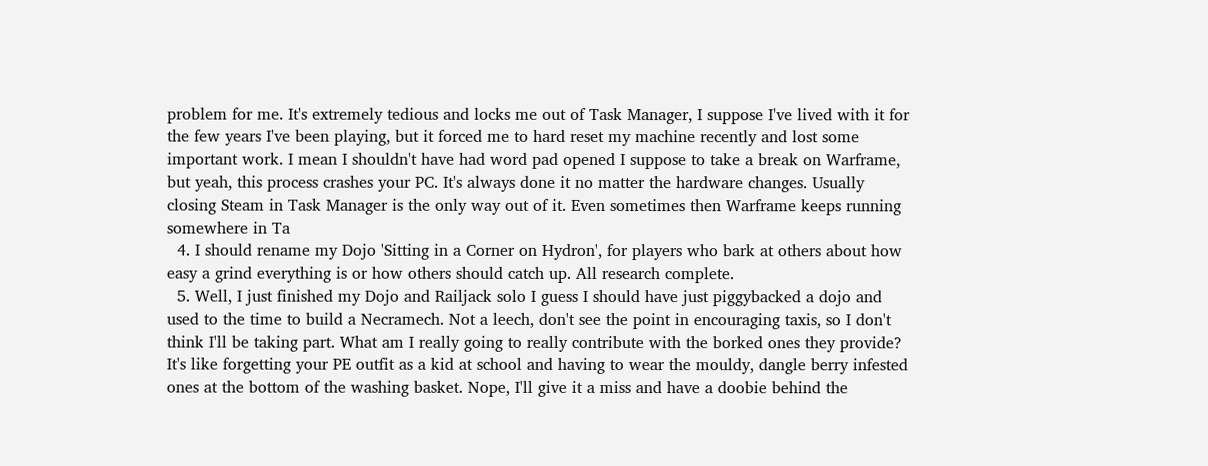problem for me. It's extremely tedious and locks me out of Task Manager, I suppose I've lived with it for the few years I've been playing, but it forced me to hard reset my machine recently and lost some important work. I mean I shouldn't have had word pad opened I suppose to take a break on Warframe, but yeah, this process crashes your PC. It's always done it no matter the hardware changes. Usually closing Steam in Task Manager is the only way out of it. Even sometimes then Warframe keeps running somewhere in Ta
  4. I should rename my Dojo 'Sitting in a Corner on Hydron', for players who bark at others about how easy a grind everything is or how others should catch up. All research complete.
  5. Well, I just finished my Dojo and Railjack solo I guess I should have just piggybacked a dojo and used to the time to build a Necramech. Not a leech, don't see the point in encouraging taxis, so I don't think I'll be taking part. What am I really going to really contribute with the borked ones they provide? It's like forgetting your PE outfit as a kid at school and having to wear the mouldy, dangle berry infested ones at the bottom of the washing basket. Nope, I'll give it a miss and have a doobie behind the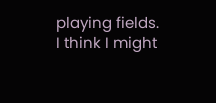playing fields. I think I might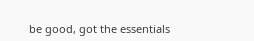be good, got the essentials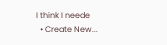I think I neede
  • Create New...